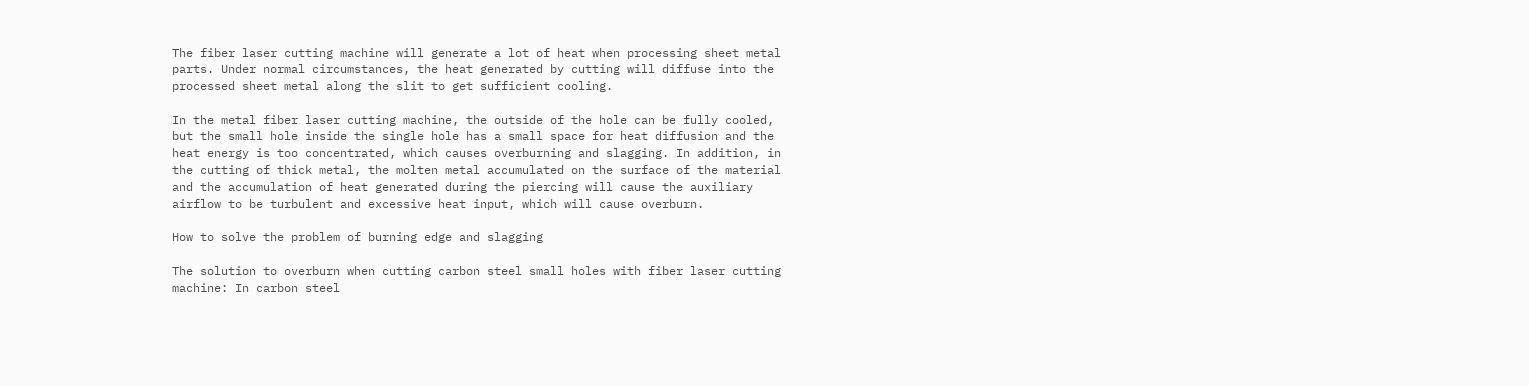The fiber laser cutting machine will generate a lot of heat when processing sheet metal parts. Under normal circumstances, the heat generated by cutting will diffuse into the processed sheet metal along the slit to get sufficient cooling.

In the metal fiber laser cutting machine, the outside of the hole can be fully cooled, but the small hole inside the single hole has a small space for heat diffusion and the heat energy is too concentrated, which causes overburning and slagging. In addition, in the cutting of thick metal, the molten metal accumulated on the surface of the material and the accumulation of heat generated during the piercing will cause the auxiliary airflow to be turbulent and excessive heat input, which will cause overburn.

How to solve the problem of burning edge and slagging

The solution to overburn when cutting carbon steel small holes with fiber laser cutting machine: In carbon steel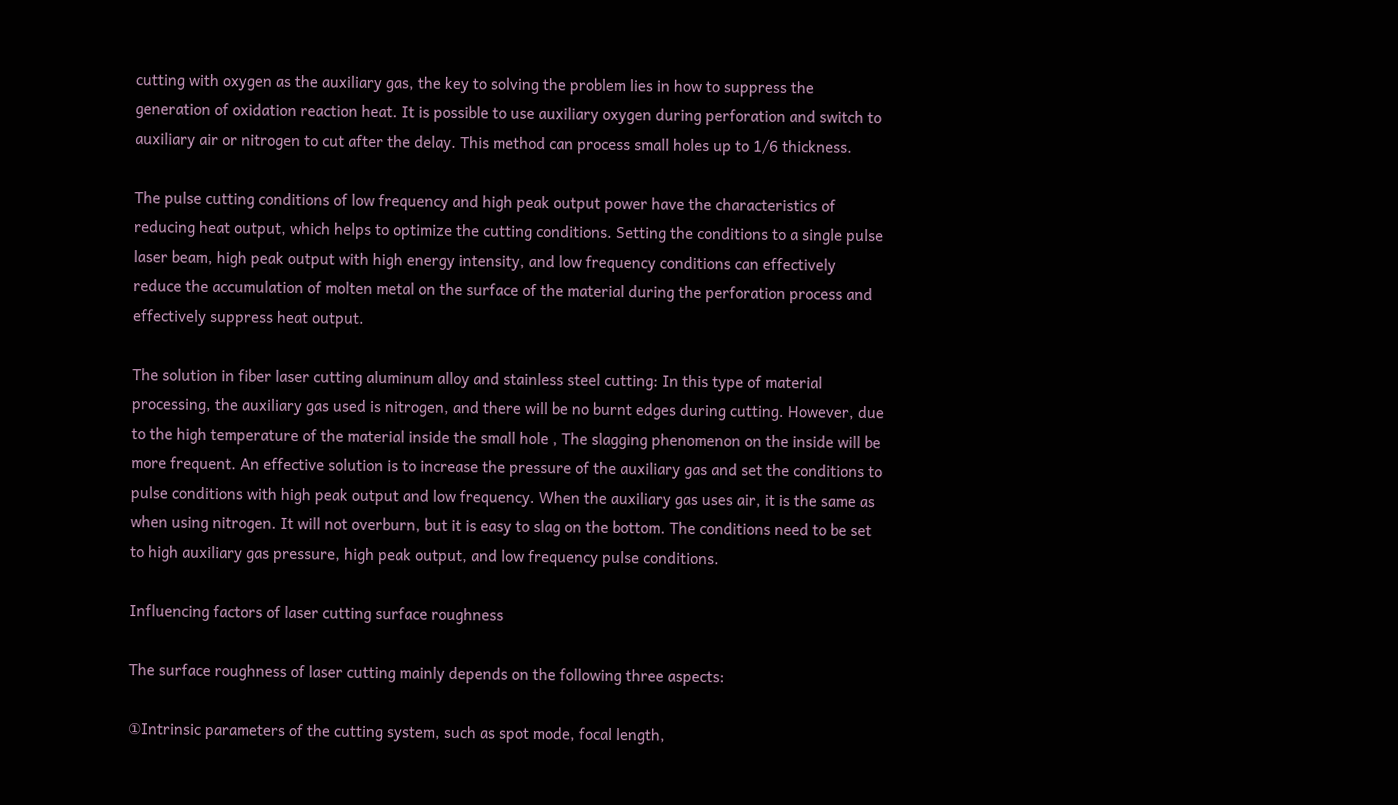cutting with oxygen as the auxiliary gas, the key to solving the problem lies in how to suppress the generation of oxidation reaction heat. It is possible to use auxiliary oxygen during perforation and switch to auxiliary air or nitrogen to cut after the delay. This method can process small holes up to 1/6 thickness.

The pulse cutting conditions of low frequency and high peak output power have the characteristics of reducing heat output, which helps to optimize the cutting conditions. Setting the conditions to a single pulse laser beam, high peak output with high energy intensity, and low frequency conditions can effectively reduce the accumulation of molten metal on the surface of the material during the perforation process and effectively suppress heat output.

The solution in fiber laser cutting aluminum alloy and stainless steel cutting: In this type of material processing, the auxiliary gas used is nitrogen, and there will be no burnt edges during cutting. However, due to the high temperature of the material inside the small hole , The slagging phenomenon on the inside will be more frequent. An effective solution is to increase the pressure of the auxiliary gas and set the conditions to pulse conditions with high peak output and low frequency. When the auxiliary gas uses air, it is the same as when using nitrogen. It will not overburn, but it is easy to slag on the bottom. The conditions need to be set to high auxiliary gas pressure, high peak output, and low frequency pulse conditions.

Influencing factors of laser cutting surface roughness

The surface roughness of laser cutting mainly depends on the following three aspects:

①Intrinsic parameters of the cutting system, such as spot mode, focal length,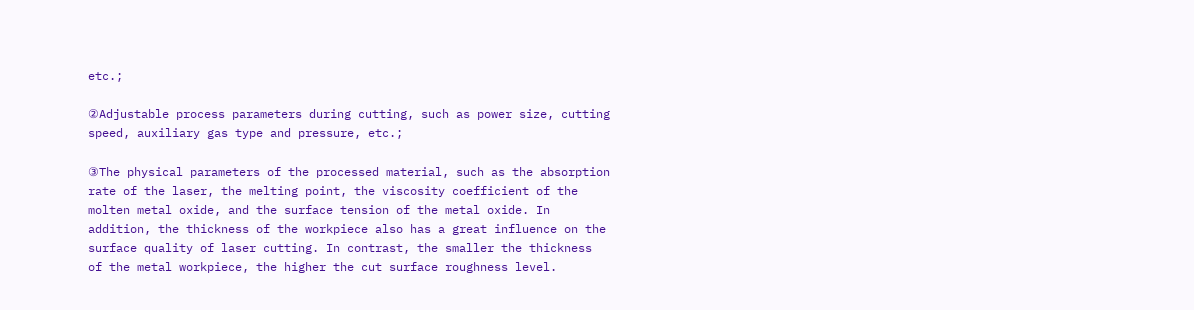etc.;

②Adjustable process parameters during cutting, such as power size, cutting speed, auxiliary gas type and pressure, etc.;

③The physical parameters of the processed material, such as the absorption rate of the laser, the melting point, the viscosity coefficient of the molten metal oxide, and the surface tension of the metal oxide. In addition, the thickness of the workpiece also has a great influence on the surface quality of laser cutting. In contrast, the smaller the thickness of the metal workpiece, the higher the cut surface roughness level.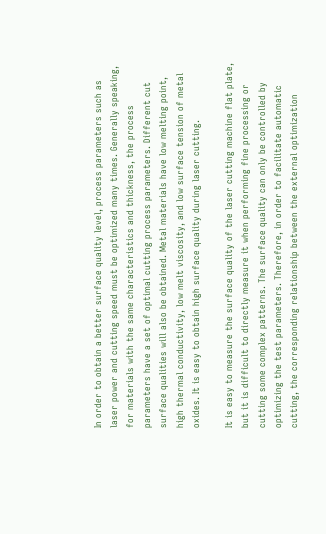In order to obtain a better surface quality level, process parameters such as laser power and cutting speed must be optimized many times. Generally speaking, for materials with the same characteristics and thickness, the process parameters have a set of optimal cutting process parameters. Different cut surface qualities will also be obtained. Metal materials have low melting point, high thermal conductivity, low melt viscosity, and low surface tension of metal oxides. It is easy to obtain high surface quality during laser cutting.

It is easy to measure the surface quality of the laser cutting machine flat plate, but it is difficult to directly measure it when performing fine processing or cutting some complex patterns. The surface quality can only be controlled by optimizing the test parameters. Therefore, in order to facilitate automatic cutting, the corresponding relationship between the external optimization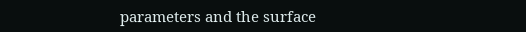parameters and the surface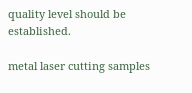quality level should be established.

metal laser cutting samples